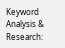Keyword Analysis & Research: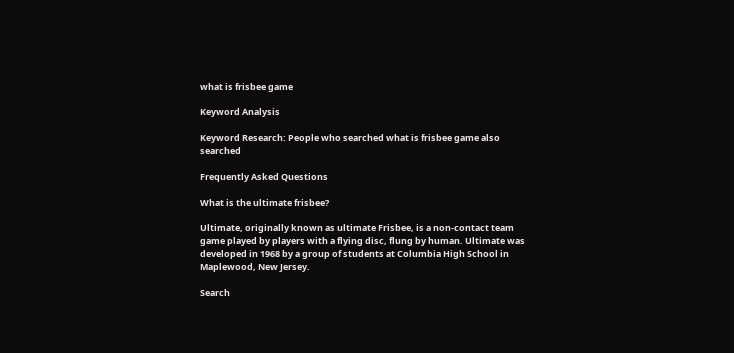what is frisbee game

Keyword Analysis

Keyword Research: People who searched what is frisbee game also searched

Frequently Asked Questions

What is the ultimate frisbee?

Ultimate, originally known as ultimate Frisbee, is a non-contact team game played by players with a flying disc, flung by human. Ultimate was developed in 1968 by a group of students at Columbia High School in Maplewood, New Jersey.

Search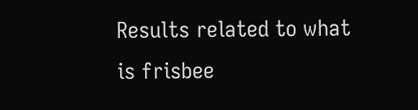Results related to what is frisbee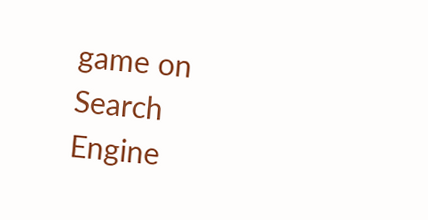game on Search Engine